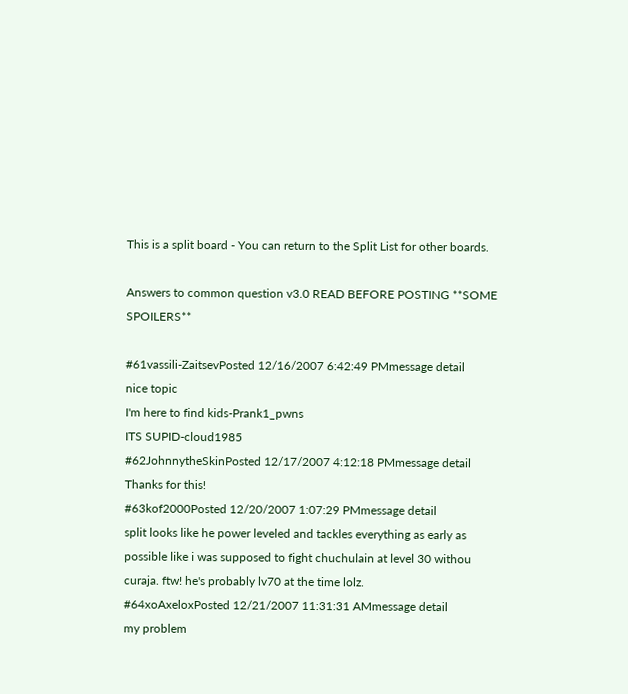This is a split board - You can return to the Split List for other boards.

Answers to common question v3.0 READ BEFORE POSTING **SOME SPOILERS**

#61vassili-ZaitsevPosted 12/16/2007 6:42:49 PMmessage detail
nice topic
I'm here to find kids-Prank1_pwns
ITS SUPID-cloud1985
#62JohnnytheSkinPosted 12/17/2007 4:12:18 PMmessage detail
Thanks for this!
#63kof2000Posted 12/20/2007 1:07:29 PMmessage detail
split looks like he power leveled and tackles everything as early as possible like i was supposed to fight chuchulain at level 30 withou curaja. ftw! he's probably lv70 at the time lolz.
#64xoAxeloxPosted 12/21/2007 11:31:31 AMmessage detail
my problem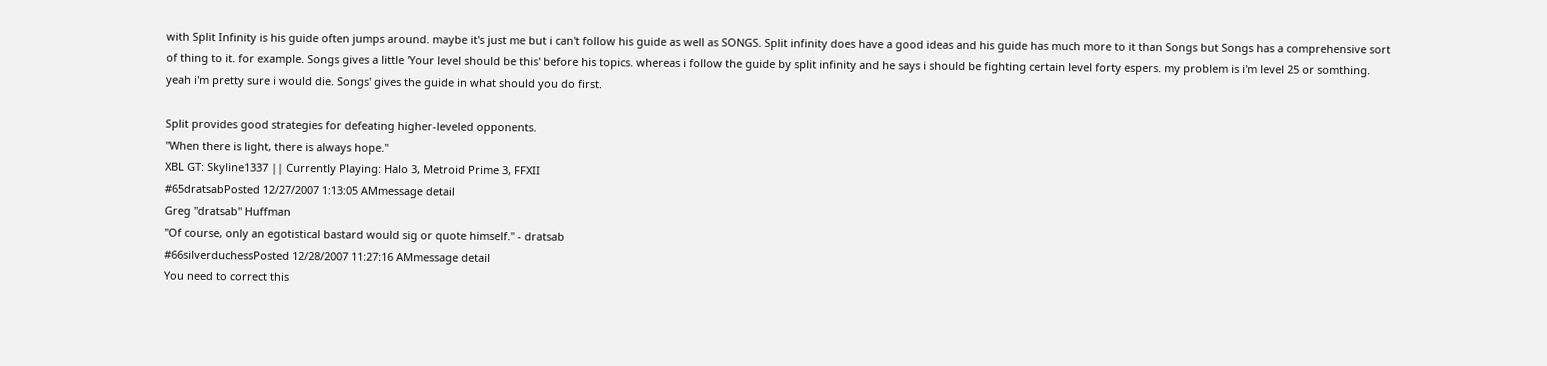with Split Infinity is his guide often jumps around. maybe it's just me but i can't follow his guide as well as SONGS. Split infinity does have a good ideas and his guide has much more to it than Songs but Songs has a comprehensive sort of thing to it. for example. Songs gives a little 'Your level should be this' before his topics. whereas i follow the guide by split infinity and he says i should be fighting certain level forty espers. my problem is i'm level 25 or somthing. yeah i'm pretty sure i would die. Songs' gives the guide in what should you do first.

Split provides good strategies for defeating higher-leveled opponents.
"When there is light, there is always hope."
XBL GT: Skyline1337 || Currently Playing: Halo 3, Metroid Prime 3, FFXII
#65dratsabPosted 12/27/2007 1:13:05 AMmessage detail
Greg "dratsab" Huffman
"Of course, only an egotistical bastard would sig or quote himself." - dratsab
#66silverduchessPosted 12/28/2007 11:27:16 AMmessage detail
You need to correct this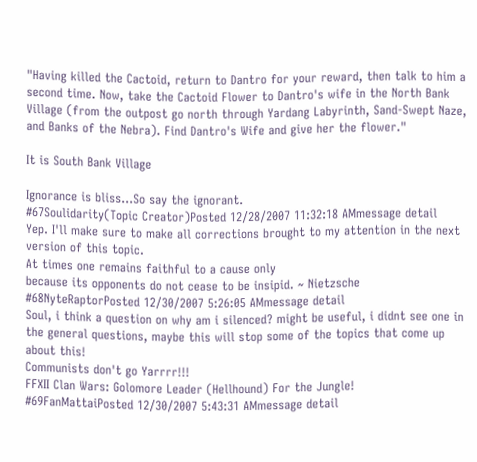"Having killed the Cactoid, return to Dantro for your reward, then talk to him a second time. Now, take the Cactoid Flower to Dantro's wife in the North Bank Village (from the outpost go north through Yardang Labyrinth, Sand-Swept Naze, and Banks of the Nebra). Find Dantro's Wife and give her the flower."

It is South Bank Village

Ignorance is bliss...So say the ignorant.
#67Soulidarity(Topic Creator)Posted 12/28/2007 11:32:18 AMmessage detail
Yep. I'll make sure to make all corrections brought to my attention in the next version of this topic.
At times one remains faithful to a cause only
because its opponents do not cease to be insipid. ~ Nietzsche
#68NyteRaptorPosted 12/30/2007 5:26:05 AMmessage detail
Soul, i think a question on why am i silenced? might be useful, i didnt see one in the general questions, maybe this will stop some of the topics that come up about this!
Communists don't go Yarrrr!!!
FFXII Clan Wars: Golomore Leader (Hellhound) For the Jungle!
#69FanMattaiPosted 12/30/2007 5:43:31 AMmessage detail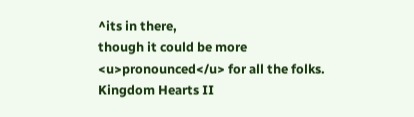^its in there,
though it could be more <u>pronounced</u> for all the folks.
Kingdom Hearts II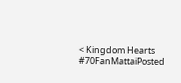< Kingdom Hearts
#70FanMattaiPosted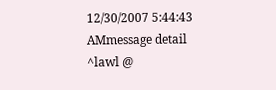12/30/2007 5:44:43 AMmessage detail
^lawl @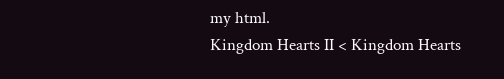my html.
Kingdom Hearts II < Kingdom Hearts